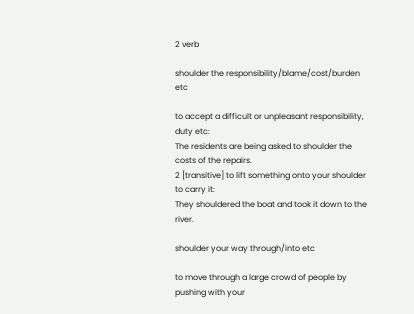2 verb

shoulder the responsibility/blame/cost/burden etc

to accept a difficult or unpleasant responsibility, duty etc:
The residents are being asked to shoulder the costs of the repairs.
2 [transitive] to lift something onto your shoulder to carry it:
They shouldered the boat and took it down to the river.

shoulder your way through/into etc

to move through a large crowd of people by pushing with your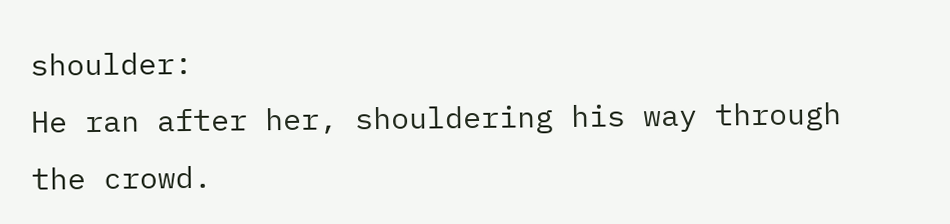shoulder:
He ran after her, shouldering his way through the crowd.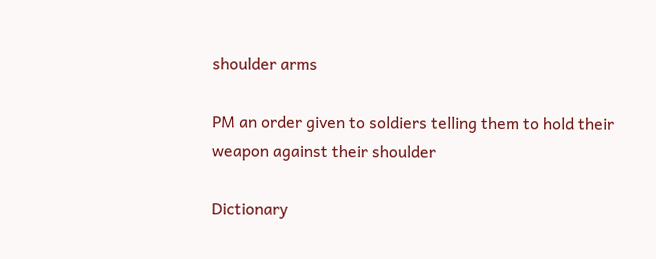shoulder arms

PM an order given to soldiers telling them to hold their weapon against their shoulder

Dictionary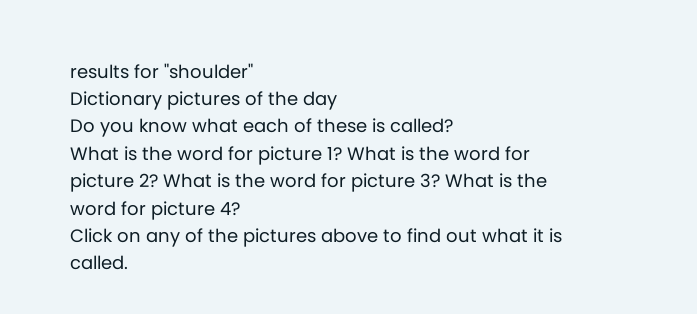results for "shoulder"
Dictionary pictures of the day
Do you know what each of these is called?
What is the word for picture 1? What is the word for picture 2? What is the word for picture 3? What is the word for picture 4?
Click on any of the pictures above to find out what it is called.